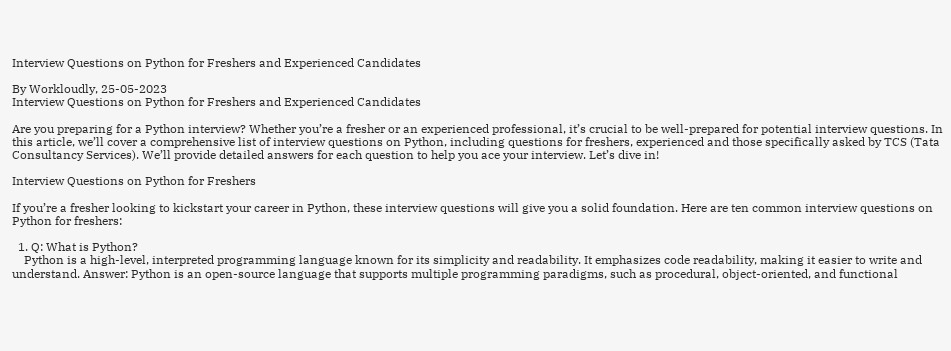Interview Questions on Python for Freshers and Experienced Candidates

By Workloudly, 25-05-2023
Interview Questions on Python for Freshers and Experienced Candidates

Are you preparing for a Python interview? Whether you’re a fresher or an experienced professional, it’s crucial to be well-prepared for potential interview questions. In this article, we’ll cover a comprehensive list of interview questions on Python, including questions for freshers, experienced and those specifically asked by TCS (Tata Consultancy Services). We’ll provide detailed answers for each question to help you ace your interview. Let’s dive in!

Interview Questions on Python for Freshers

If you’re a fresher looking to kickstart your career in Python, these interview questions will give you a solid foundation. Here are ten common interview questions on Python for freshers:

  1. Q: What is Python?
    Python is a high-level, interpreted programming language known for its simplicity and readability. It emphasizes code readability, making it easier to write and understand. Answer: Python is an open-source language that supports multiple programming paradigms, such as procedural, object-oriented, and functional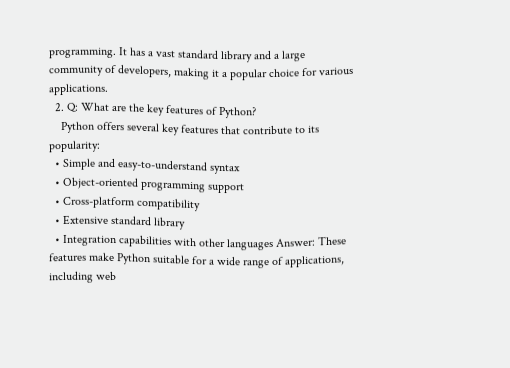programming. It has a vast standard library and a large community of developers, making it a popular choice for various applications.
  2. Q: What are the key features of Python?
    Python offers several key features that contribute to its popularity:
  • Simple and easy-to-understand syntax
  • Object-oriented programming support
  • Cross-platform compatibility
  • Extensive standard library
  • Integration capabilities with other languages Answer: These features make Python suitable for a wide range of applications, including web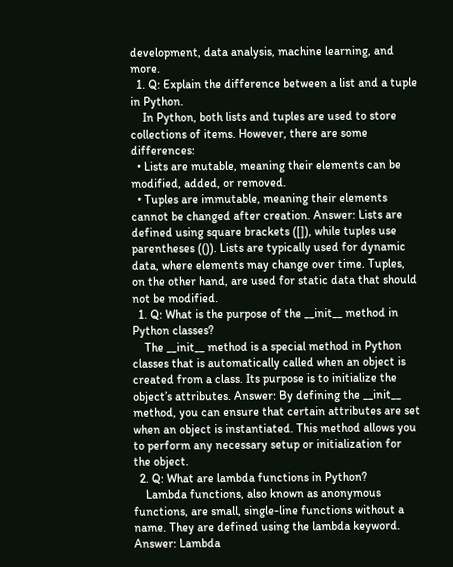development, data analysis, machine learning, and more.
  1. Q: Explain the difference between a list and a tuple in Python.
    In Python, both lists and tuples are used to store collections of items. However, there are some differences:
  • Lists are mutable, meaning their elements can be modified, added, or removed.
  • Tuples are immutable, meaning their elements cannot be changed after creation. Answer: Lists are defined using square brackets ([]), while tuples use parentheses (()). Lists are typically used for dynamic data, where elements may change over time. Tuples, on the other hand, are used for static data that should not be modified.
  1. Q: What is the purpose of the __init__ method in Python classes?
    The __init__ method is a special method in Python classes that is automatically called when an object is created from a class. Its purpose is to initialize the object’s attributes. Answer: By defining the __init__ method, you can ensure that certain attributes are set when an object is instantiated. This method allows you to perform any necessary setup or initialization for the object.
  2. Q: What are lambda functions in Python?
    Lambda functions, also known as anonymous functions, are small, single-line functions without a name. They are defined using the lambda keyword. Answer: Lambda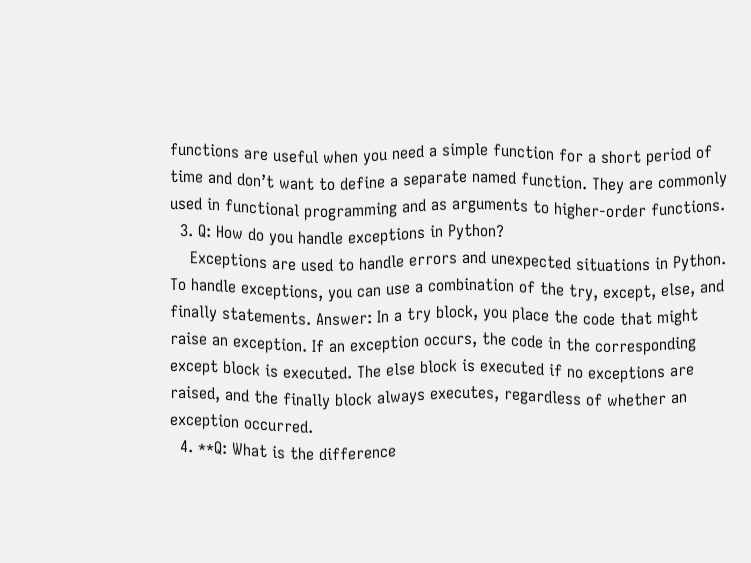functions are useful when you need a simple function for a short period of time and don’t want to define a separate named function. They are commonly used in functional programming and as arguments to higher-order functions.
  3. Q: How do you handle exceptions in Python?
    Exceptions are used to handle errors and unexpected situations in Python. To handle exceptions, you can use a combination of the try, except, else, and finally statements. Answer: In a try block, you place the code that might raise an exception. If an exception occurs, the code in the corresponding except block is executed. The else block is executed if no exceptions are raised, and the finally block always executes, regardless of whether an exception occurred.
  4. **Q: What is the difference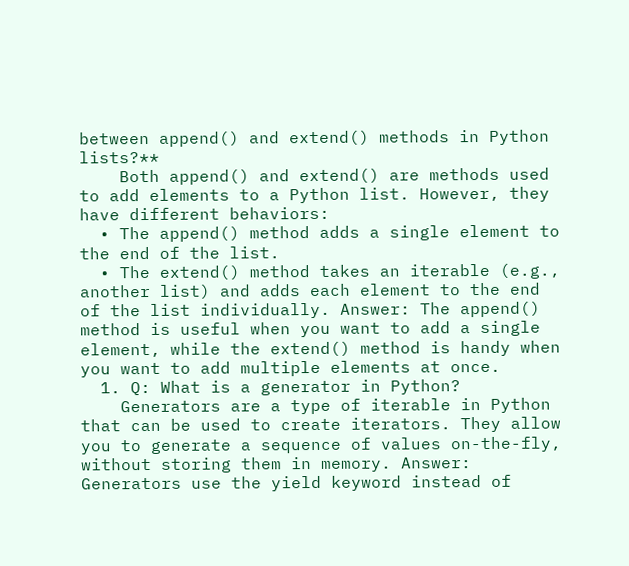between append() and extend() methods in Python lists?**
    Both append() and extend() are methods used to add elements to a Python list. However, they have different behaviors:
  • The append() method adds a single element to the end of the list.
  • The extend() method takes an iterable (e.g., another list) and adds each element to the end of the list individually. Answer: The append() method is useful when you want to add a single element, while the extend() method is handy when you want to add multiple elements at once.
  1. Q: What is a generator in Python?
    Generators are a type of iterable in Python that can be used to create iterators. They allow you to generate a sequence of values on-the-fly, without storing them in memory. Answer: Generators use the yield keyword instead of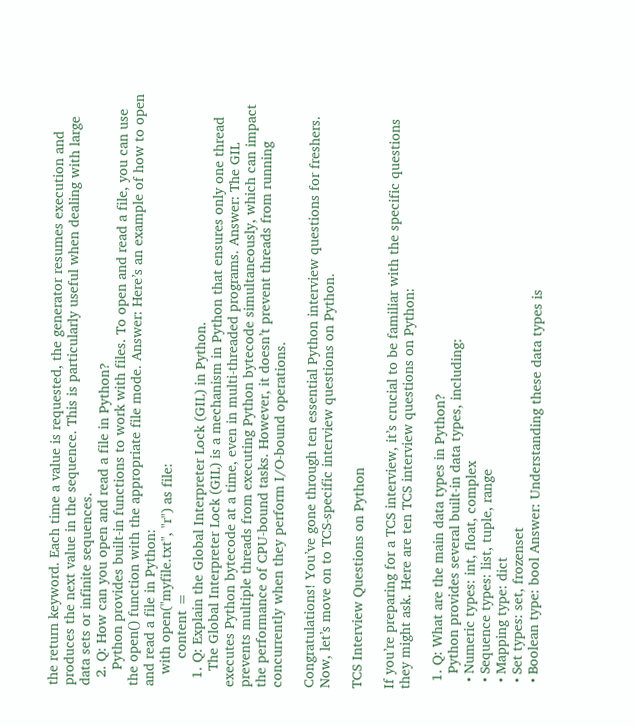the return keyword. Each time a value is requested, the generator resumes execution and produces the next value in the sequence. This is particularly useful when dealing with large data sets or infinite sequences.
  2. Q: How can you open and read a file in Python?
    Python provides built-in functions to work with files. To open and read a file, you can use the open() function with the appropriate file mode. Answer: Here’s an example of how to open and read a file in Python:
   with open("myfile.txt", "r") as file:
       content =
  1. Q: Explain the Global Interpreter Lock (GIL) in Python.
    The Global Interpreter Lock (GIL) is a mechanism in Python that ensures only one thread executes Python bytecode at a time, even in multi-threaded programs. Answer: The GIL prevents multiple threads from executing Python bytecode simultaneously, which can impact the performance of CPU-bound tasks. However, it doesn’t prevent threads from running concurrently when they perform I/O-bound operations.

Congratulations! You’ve gone through ten essential Python interview questions for freshers. Now, let’s move on to TCS-specific interview questions on Python.

TCS Interview Questions on Python

If you’re preparing for a TCS interview, it’s crucial to be familiar with the specific questions they might ask. Here are ten TCS interview questions on Python:

  1. Q: What are the main data types in Python?
    Python provides several built-in data types, including:
  • Numeric types: int, float, complex
  • Sequence types: list, tuple, range
  • Mapping type: dict
  • Set types: set, frozenset
  • Boolean type: bool Answer: Understanding these data types is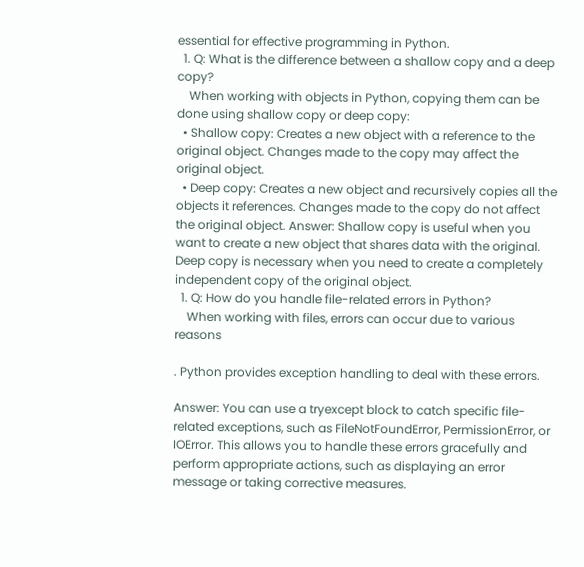essential for effective programming in Python.
  1. Q: What is the difference between a shallow copy and a deep copy?
    When working with objects in Python, copying them can be done using shallow copy or deep copy:
  • Shallow copy: Creates a new object with a reference to the original object. Changes made to the copy may affect the original object.
  • Deep copy: Creates a new object and recursively copies all the objects it references. Changes made to the copy do not affect the original object. Answer: Shallow copy is useful when you want to create a new object that shares data with the original. Deep copy is necessary when you need to create a completely independent copy of the original object.
  1. Q: How do you handle file-related errors in Python?
    When working with files, errors can occur due to various reasons

. Python provides exception handling to deal with these errors.

Answer: You can use a tryexcept block to catch specific file-related exceptions, such as FileNotFoundError, PermissionError, or IOError. This allows you to handle these errors gracefully and perform appropriate actions, such as displaying an error message or taking corrective measures.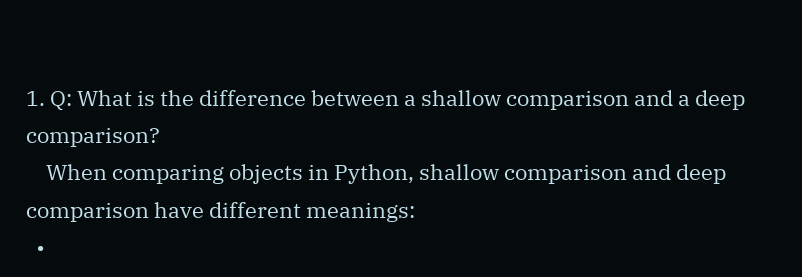1. Q: What is the difference between a shallow comparison and a deep comparison?
    When comparing objects in Python, shallow comparison and deep comparison have different meanings:
  •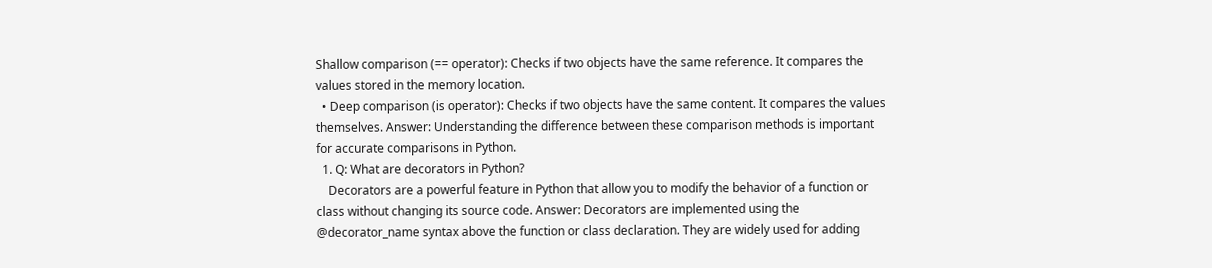Shallow comparison (== operator): Checks if two objects have the same reference. It compares the values stored in the memory location.
  • Deep comparison (is operator): Checks if two objects have the same content. It compares the values themselves. Answer: Understanding the difference between these comparison methods is important for accurate comparisons in Python.
  1. Q: What are decorators in Python?
    Decorators are a powerful feature in Python that allow you to modify the behavior of a function or class without changing its source code. Answer: Decorators are implemented using the @decorator_name syntax above the function or class declaration. They are widely used for adding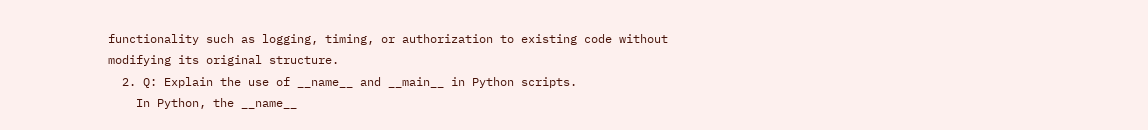functionality such as logging, timing, or authorization to existing code without modifying its original structure.
  2. Q: Explain the use of __name__ and __main__ in Python scripts.
    In Python, the __name__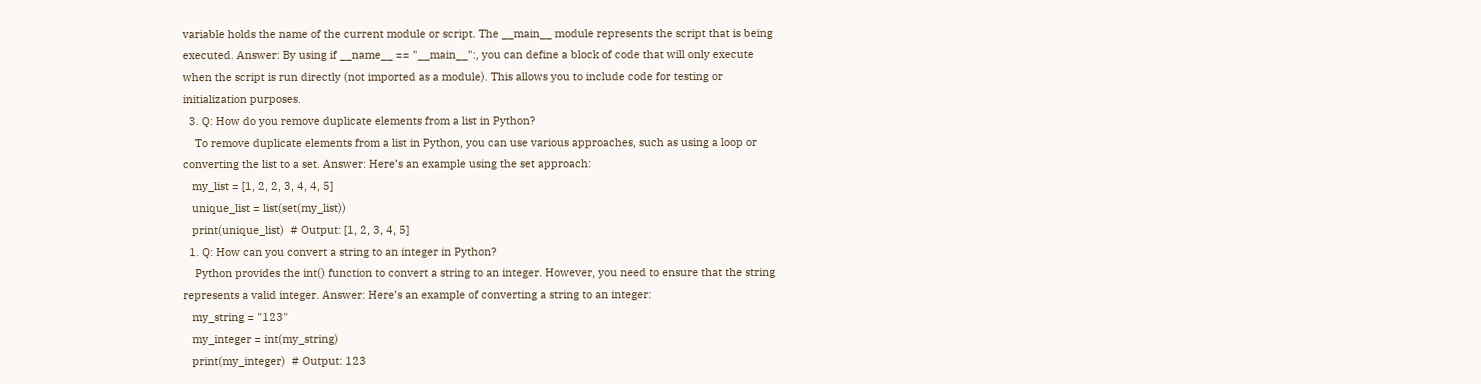variable holds the name of the current module or script. The __main__ module represents the script that is being executed. Answer: By using if __name__ == "__main__":, you can define a block of code that will only execute when the script is run directly (not imported as a module). This allows you to include code for testing or initialization purposes.
  3. Q: How do you remove duplicate elements from a list in Python?
    To remove duplicate elements from a list in Python, you can use various approaches, such as using a loop or converting the list to a set. Answer: Here’s an example using the set approach:
   my_list = [1, 2, 2, 3, 4, 4, 5]
   unique_list = list(set(my_list))
   print(unique_list)  # Output: [1, 2, 3, 4, 5]
  1. Q: How can you convert a string to an integer in Python?
    Python provides the int() function to convert a string to an integer. However, you need to ensure that the string represents a valid integer. Answer: Here’s an example of converting a string to an integer:
   my_string = "123"
   my_integer = int(my_string)
   print(my_integer)  # Output: 123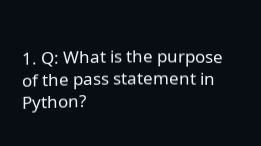1. Q: What is the purpose of the pass statement in Python?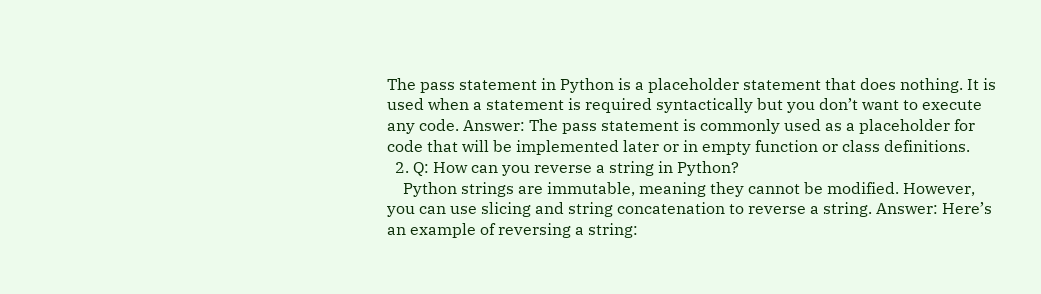The pass statement in Python is a placeholder statement that does nothing. It is used when a statement is required syntactically but you don’t want to execute any code. Answer: The pass statement is commonly used as a placeholder for code that will be implemented later or in empty function or class definitions.
  2. Q: How can you reverse a string in Python?
    Python strings are immutable, meaning they cannot be modified. However, you can use slicing and string concatenation to reverse a string. Answer: Here’s an example of reversing a string: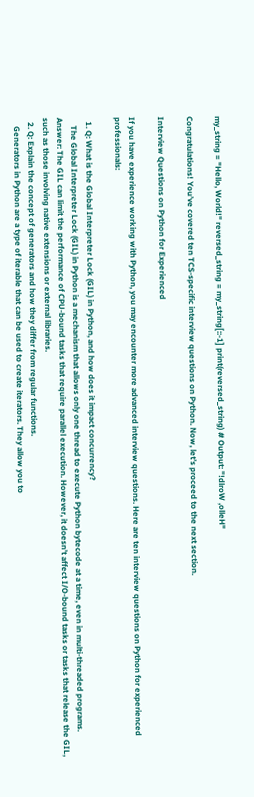my_string = "Hello, World!" reversed_string = my_string[::-1] print(reversed_string) # Output: "!dlroW ,olleH"

Congratulations! You’ve covered ten TCS-specific interview questions on Python. Now, let’s proceed to the next section.

Interview Questions on Python for Experienced

If you have experience working with Python, you may encounter more advanced interview questions. Here are ten interview questions on Python for experienced professionals:

  1. Q: What is the Global Interpreter Lock (GIL) in Python, and how does it impact concurrency?
    The Global Interpreter Lock (GIL) in Python is a mechanism that allows only one thread to execute Python bytecode at a time, even in multi-threaded programs. Answer: The GIL can limit the performance of CPU-bound tasks that require parallel execution. However, it doesn’t affect I/O-bound tasks or tasks that release the GIL, such as those involving native extensions or external libraries.
  2. Q: Explain the concept of generators and how they differ from regular functions.
    Generators in Python are a type of iterable that can be used to create iterators. They allow you to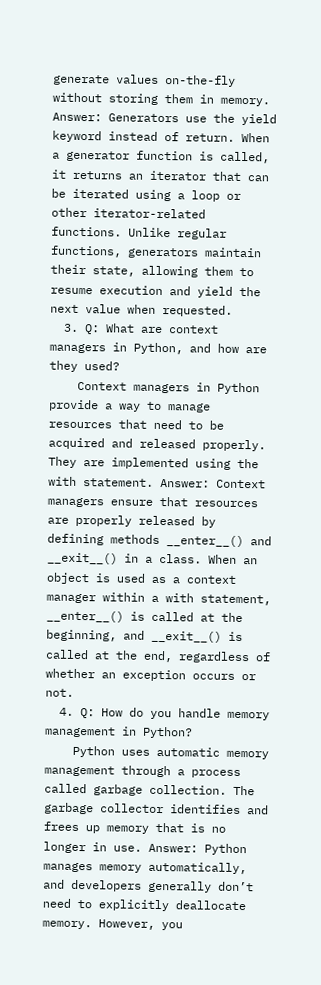generate values on-the-fly without storing them in memory. Answer: Generators use the yield keyword instead of return. When a generator function is called, it returns an iterator that can be iterated using a loop or other iterator-related functions. Unlike regular functions, generators maintain their state, allowing them to resume execution and yield the next value when requested.
  3. Q: What are context managers in Python, and how are they used?
    Context managers in Python provide a way to manage resources that need to be acquired and released properly. They are implemented using the with statement. Answer: Context managers ensure that resources are properly released by defining methods __enter__() and __exit__() in a class. When an object is used as a context manager within a with statement, __enter__() is called at the beginning, and __exit__() is called at the end, regardless of whether an exception occurs or not.
  4. Q: How do you handle memory management in Python?
    Python uses automatic memory management through a process called garbage collection. The garbage collector identifies and frees up memory that is no longer in use. Answer: Python manages memory automatically, and developers generally don’t need to explicitly deallocate memory. However, you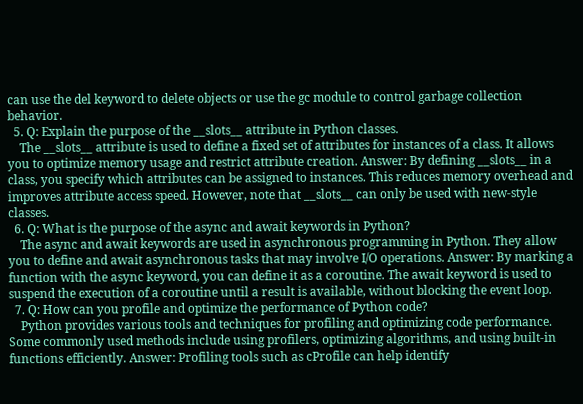can use the del keyword to delete objects or use the gc module to control garbage collection behavior.
  5. Q: Explain the purpose of the __slots__ attribute in Python classes.
    The __slots__ attribute is used to define a fixed set of attributes for instances of a class. It allows you to optimize memory usage and restrict attribute creation. Answer: By defining __slots__ in a class, you specify which attributes can be assigned to instances. This reduces memory overhead and improves attribute access speed. However, note that __slots__ can only be used with new-style classes.
  6. Q: What is the purpose of the async and await keywords in Python?
    The async and await keywords are used in asynchronous programming in Python. They allow you to define and await asynchronous tasks that may involve I/O operations. Answer: By marking a function with the async keyword, you can define it as a coroutine. The await keyword is used to suspend the execution of a coroutine until a result is available, without blocking the event loop.
  7. Q: How can you profile and optimize the performance of Python code?
    Python provides various tools and techniques for profiling and optimizing code performance. Some commonly used methods include using profilers, optimizing algorithms, and using built-in functions efficiently. Answer: Profiling tools such as cProfile can help identify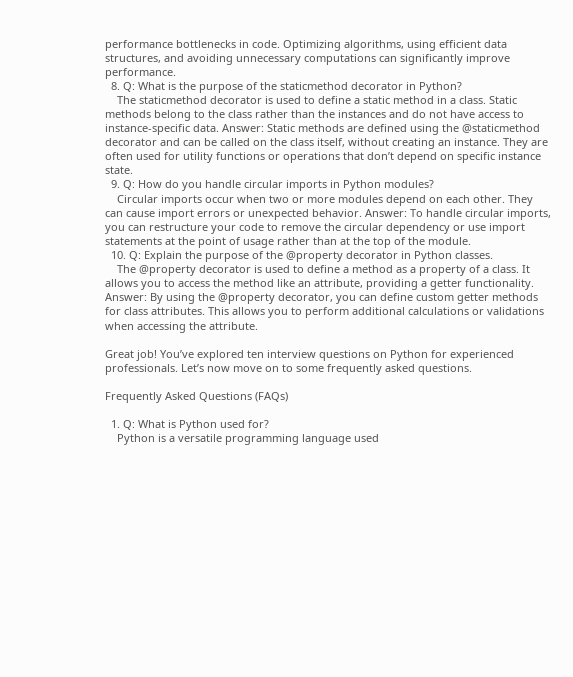performance bottlenecks in code. Optimizing algorithms, using efficient data structures, and avoiding unnecessary computations can significantly improve performance.
  8. Q: What is the purpose of the staticmethod decorator in Python?
    The staticmethod decorator is used to define a static method in a class. Static methods belong to the class rather than the instances and do not have access to instance-specific data. Answer: Static methods are defined using the @staticmethod decorator and can be called on the class itself, without creating an instance. They are often used for utility functions or operations that don’t depend on specific instance state.
  9. Q: How do you handle circular imports in Python modules?
    Circular imports occur when two or more modules depend on each other. They can cause import errors or unexpected behavior. Answer: To handle circular imports, you can restructure your code to remove the circular dependency or use import statements at the point of usage rather than at the top of the module.
  10. Q: Explain the purpose of the @property decorator in Python classes.
    The @property decorator is used to define a method as a property of a class. It allows you to access the method like an attribute, providing a getter functionality. Answer: By using the @property decorator, you can define custom getter methods for class attributes. This allows you to perform additional calculations or validations when accessing the attribute.

Great job! You’ve explored ten interview questions on Python for experienced professionals. Let’s now move on to some frequently asked questions.

Frequently Asked Questions (FAQs)

  1. Q: What is Python used for?
    Python is a versatile programming language used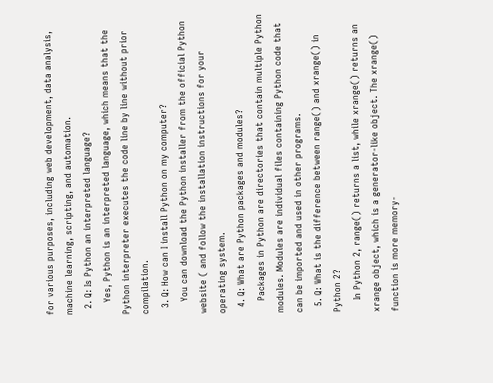for various purposes, including web development, data analysis, machine learning, scripting, and automation.
  2. Q: Is Python an interpreted language?
    Yes, Python is an interpreted language, which means that the Python interpreter executes the code line by line without prior compilation.
  3. Q: How can I install Python on my computer?
    You can download the Python installer from the official Python website ( and follow the installation instructions for your operating system.
  4. Q: What are Python packages and modules?
    Packages in Python are directories that contain multiple Python modules. Modules are individual files containing Python code that can be imported and used in other programs.
  5. Q: What is the difference between range() and xrange() in Python 2?
    In Python 2, range() returns a list, while xrange() returns an xrange object, which is a generator-like object. The xrange() function is more memory-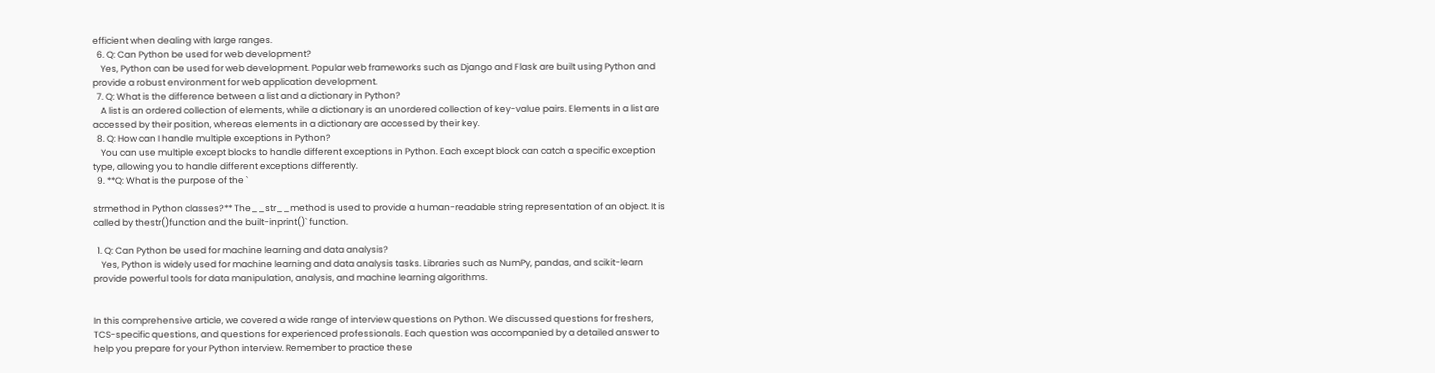efficient when dealing with large ranges.
  6. Q: Can Python be used for web development?
    Yes, Python can be used for web development. Popular web frameworks such as Django and Flask are built using Python and provide a robust environment for web application development.
  7. Q: What is the difference between a list and a dictionary in Python?
    A list is an ordered collection of elements, while a dictionary is an unordered collection of key-value pairs. Elements in a list are accessed by their position, whereas elements in a dictionary are accessed by their key.
  8. Q: How can I handle multiple exceptions in Python?
    You can use multiple except blocks to handle different exceptions in Python. Each except block can catch a specific exception type, allowing you to handle different exceptions differently.
  9. **Q: What is the purpose of the `

strmethod in Python classes?** The__str__method is used to provide a human-readable string representation of an object. It is called by thestr()function and the built-inprint()` function.

  1. Q: Can Python be used for machine learning and data analysis?
    Yes, Python is widely used for machine learning and data analysis tasks. Libraries such as NumPy, pandas, and scikit-learn provide powerful tools for data manipulation, analysis, and machine learning algorithms.


In this comprehensive article, we covered a wide range of interview questions on Python. We discussed questions for freshers, TCS-specific questions, and questions for experienced professionals. Each question was accompanied by a detailed answer to help you prepare for your Python interview. Remember to practice these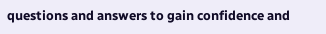questions and answers to gain confidence and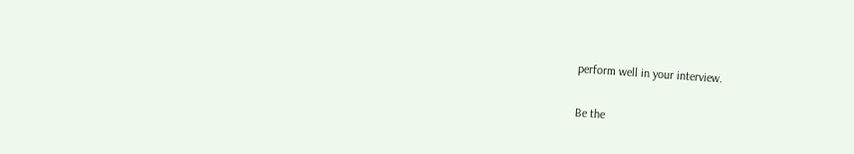perform well in your interview.

Be the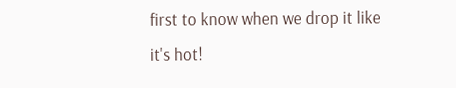first to know when we drop it like it's hot!